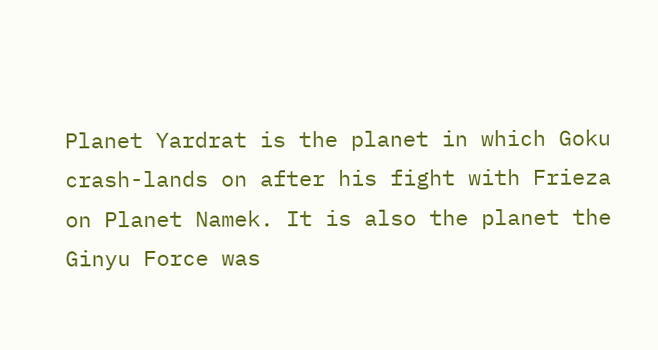Planet Yardrat is the planet in which Goku crash-lands on after his fight with Frieza on Planet Namek. It is also the planet the Ginyu Force was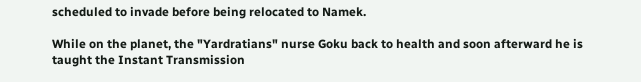scheduled to invade before being relocated to Namek.

While on the planet, the "Yardratians" nurse Goku back to health and soon afterward he is taught the Instant Transmission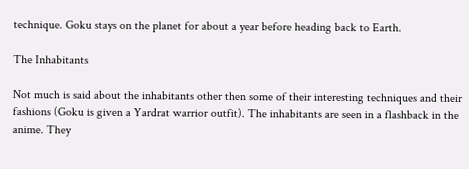technique. Goku stays on the planet for about a year before heading back to Earth.

The Inhabitants

Not much is said about the inhabitants other then some of their interesting techniques and their fashions (Goku is given a Yardrat warrior outfit). The inhabitants are seen in a flashback in the anime. They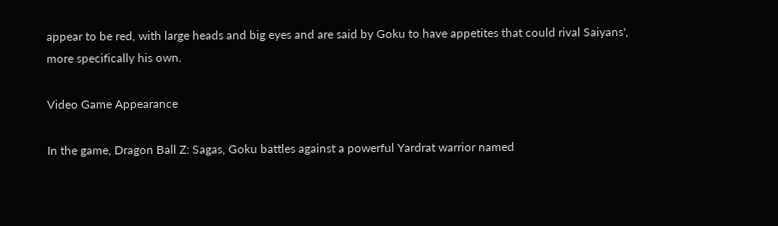appear to be red, with large heads and big eyes and are said by Goku to have appetites that could rival Saiyans', more specifically his own.

Video Game Appearance

In the game, Dragon Ball Z: Sagas, Goku battles against a powerful Yardrat warrior named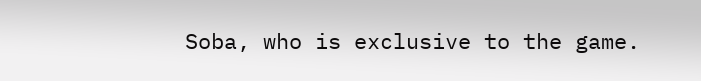Soba, who is exclusive to the game.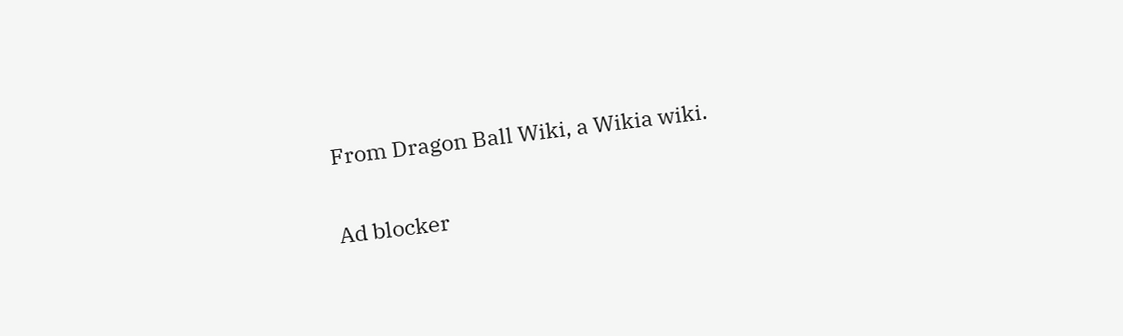From Dragon Ball Wiki, a Wikia wiki.

Ad blocker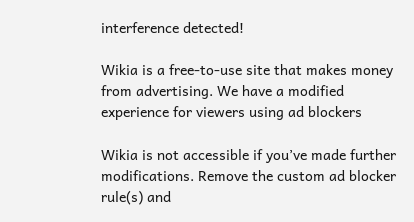interference detected!

Wikia is a free-to-use site that makes money from advertising. We have a modified experience for viewers using ad blockers

Wikia is not accessible if you’ve made further modifications. Remove the custom ad blocker rule(s) and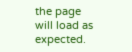the page will load as expected.